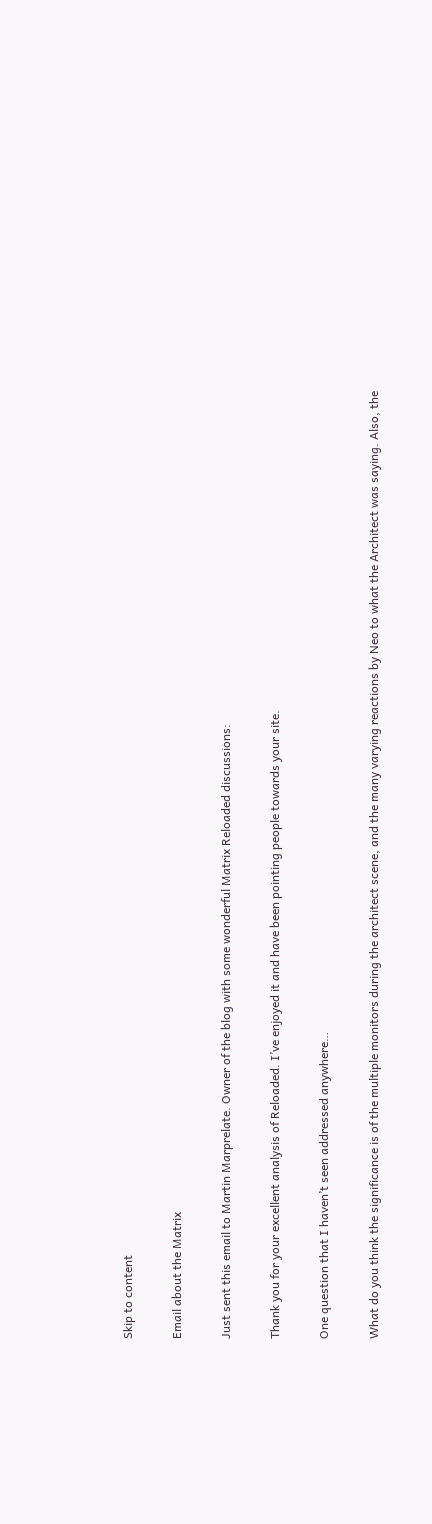Skip to content

Email about the Matrix

Just sent this email to Martin Marprelate. Owner of the blog with some wonderful Matrix Reloaded discussions:

Thank you for your excellent analysis of Reloaded. I’ve enjoyed it and have been pointing people towards your site.

One question that I haven’t seen addressed anywhere…

What do you think the significance is of the multiple monitors during the architect scene, and the many varying reactions by Neo to what the Architect was saying. Also, the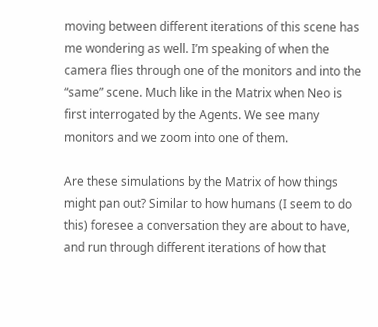moving between different iterations of this scene has me wondering as well. I’m speaking of when the camera flies through one of the monitors and into the “same” scene. Much like in the Matrix when Neo is first interrogated by the Agents. We see many monitors and we zoom into one of them.

Are these simulations by the Matrix of how things might pan out? Similar to how humans (I seem to do this) foresee a conversation they are about to have, and run through different iterations of how that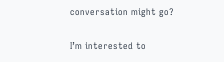conversation might go?

I’m interested to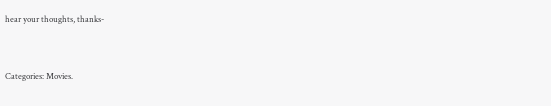hear your thoughts, thanks-


Categories: Movies.